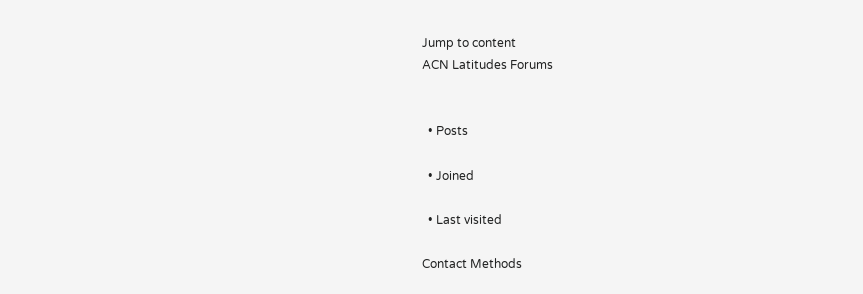Jump to content
ACN Latitudes Forums


  • Posts

  • Joined

  • Last visited

Contact Methods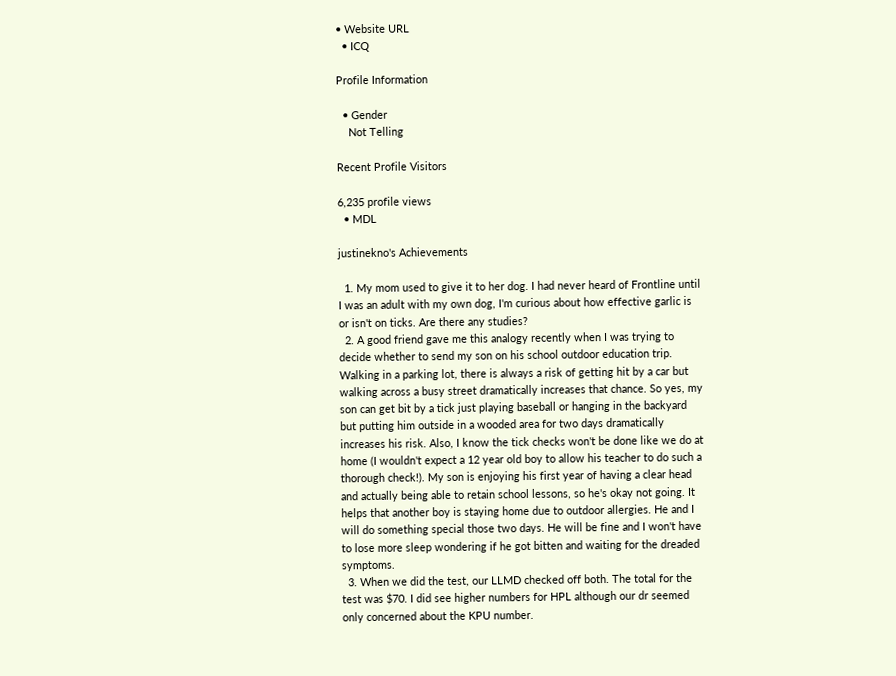• Website URL
  • ICQ

Profile Information

  • Gender
    Not Telling

Recent Profile Visitors

6,235 profile views
  • MDL

justinekno's Achievements

  1. My mom used to give it to her dog. I had never heard of Frontline until I was an adult with my own dog, I'm curious about how effective garlic is or isn't on ticks. Are there any studies?
  2. A good friend gave me this analogy recently when I was trying to decide whether to send my son on his school outdoor education trip. Walking in a parking lot, there is always a risk of getting hit by a car but walking across a busy street dramatically increases that chance. So yes, my son can get bit by a tick just playing baseball or hanging in the backyard but putting him outside in a wooded area for two days dramatically increases his risk. Also, I know the tick checks won't be done like we do at home (I wouldn't expect a 12 year old boy to allow his teacher to do such a thorough check!). My son is enjoying his first year of having a clear head and actually being able to retain school lessons, so he's okay not going. It helps that another boy is staying home due to outdoor allergies. He and I will do something special those two days. He will be fine and I won't have to lose more sleep wondering if he got bitten and waiting for the dreaded symptoms.
  3. When we did the test, our LLMD checked off both. The total for the test was $70. I did see higher numbers for HPL although our dr seemed only concerned about the KPU number.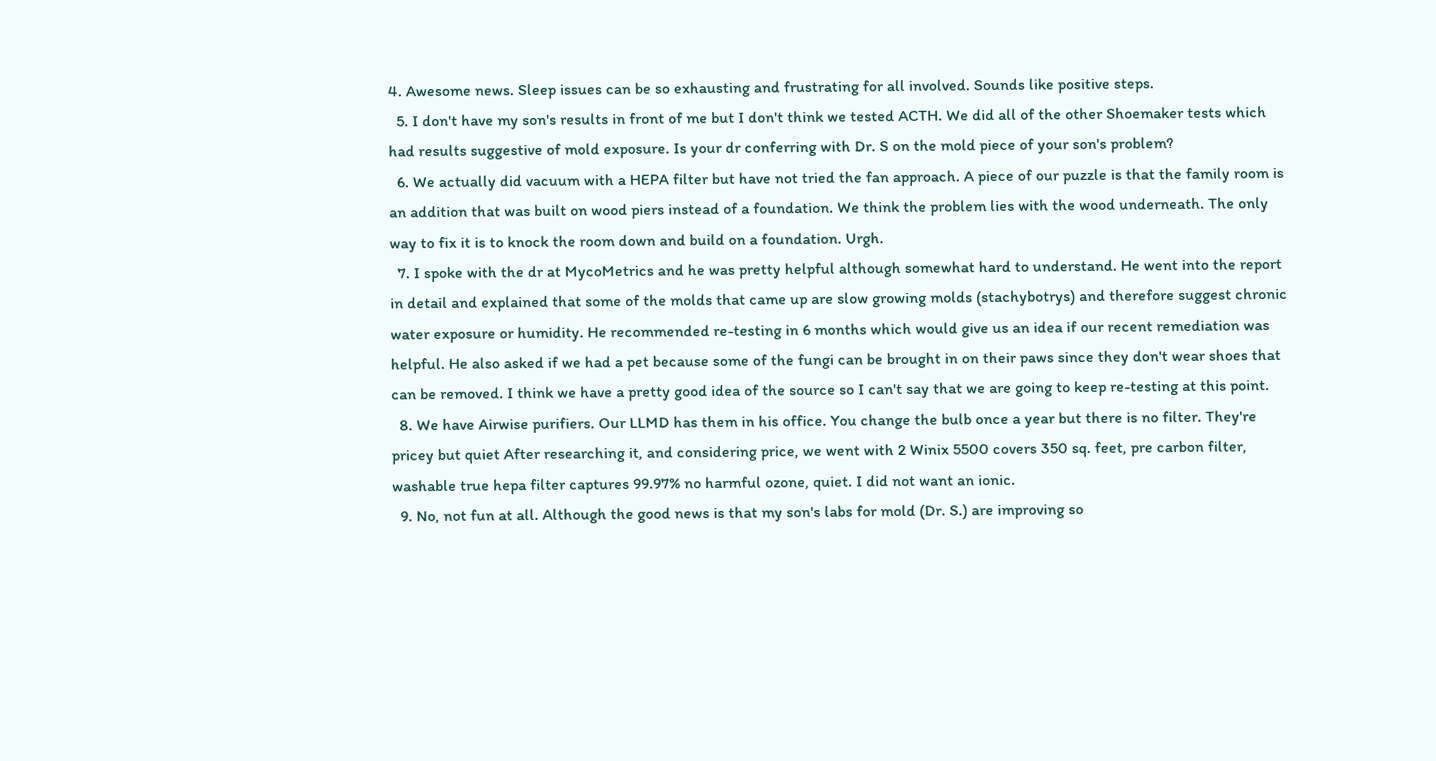4. Awesome news. Sleep issues can be so exhausting and frustrating for all involved. Sounds like positive steps.
  5. I don't have my son's results in front of me but I don't think we tested ACTH. We did all of the other Shoemaker tests which had results suggestive of mold exposure. Is your dr conferring with Dr. S on the mold piece of your son's problem?
  6. We actually did vacuum with a HEPA filter but have not tried the fan approach. A piece of our puzzle is that the family room is an addition that was built on wood piers instead of a foundation. We think the problem lies with the wood underneath. The only way to fix it is to knock the room down and build on a foundation. Urgh.
  7. I spoke with the dr at MycoMetrics and he was pretty helpful although somewhat hard to understand. He went into the report in detail and explained that some of the molds that came up are slow growing molds (stachybotrys) and therefore suggest chronic water exposure or humidity. He recommended re-testing in 6 months which would give us an idea if our recent remediation was helpful. He also asked if we had a pet because some of the fungi can be brought in on their paws since they don't wear shoes that can be removed. I think we have a pretty good idea of the source so I can't say that we are going to keep re-testing at this point.
  8. We have Airwise purifiers. Our LLMD has them in his office. You change the bulb once a year but there is no filter. They're pricey but quiet After researching it, and considering price, we went with 2 Winix 5500 covers 350 sq. feet, pre carbon filter, washable true hepa filter captures 99.97% no harmful ozone, quiet. I did not want an ionic.
  9. No, not fun at all. Although the good news is that my son's labs for mold (Dr. S.) are improving so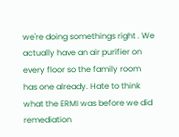we're doing somethings right . We actually have an air purifier on every floor so the family room has one already. Hate to think what the ERMI was before we did remediation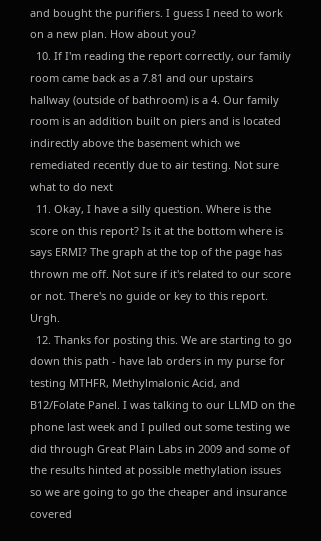and bought the purifiers. I guess I need to work on a new plan. How about you?
  10. If I'm reading the report correctly, our family room came back as a 7.81 and our upstairs hallway (outside of bathroom) is a 4. Our family room is an addition built on piers and is located indirectly above the basement which we remediated recently due to air testing. Not sure what to do next
  11. Okay, I have a silly question. Where is the score on this report? Is it at the bottom where is says ERMI? The graph at the top of the page has thrown me off. Not sure if it's related to our score or not. There's no guide or key to this report. Urgh.
  12. Thanks for posting this. We are starting to go down this path - have lab orders in my purse for testing MTHFR, Methylmalonic Acid, and B12/Folate Panel. I was talking to our LLMD on the phone last week and I pulled out some testing we did through Great Plain Labs in 2009 and some of the results hinted at possible methylation issues so we are going to go the cheaper and insurance covered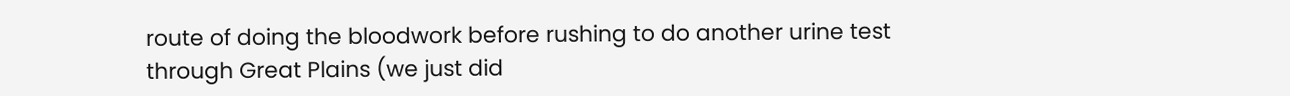route of doing the bloodwork before rushing to do another urine test through Great Plains (we just did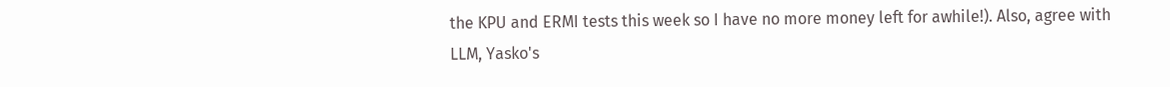the KPU and ERMI tests this week so I have no more money left for awhile!). Also, agree with LLM, Yasko's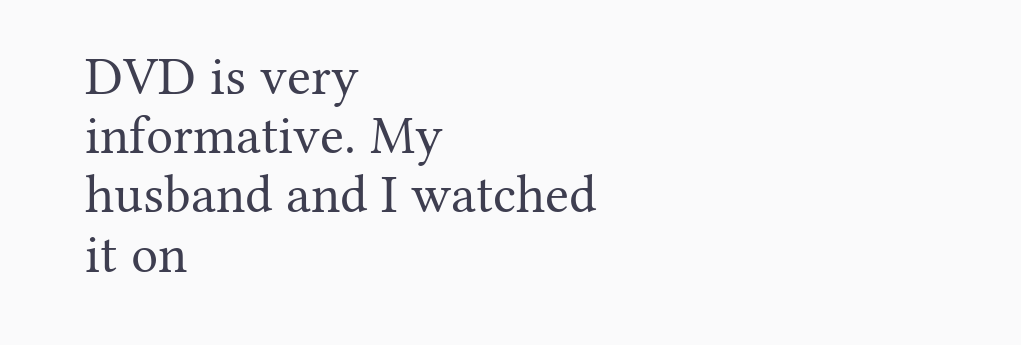DVD is very informative. My husband and I watched it on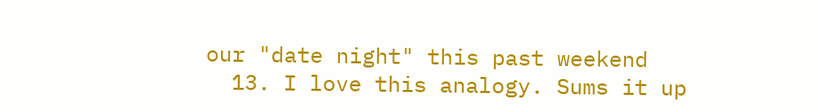our "date night" this past weekend
  13. I love this analogy. Sums it up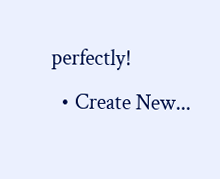perfectly!
  • Create New...